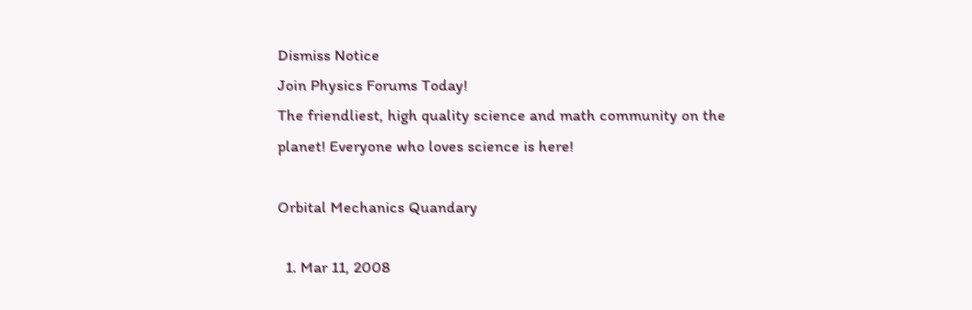Dismiss Notice
Join Physics Forums Today!
The friendliest, high quality science and math community on the planet! Everyone who loves science is here!

Orbital Mechanics Quandary

  1. Mar 11, 2008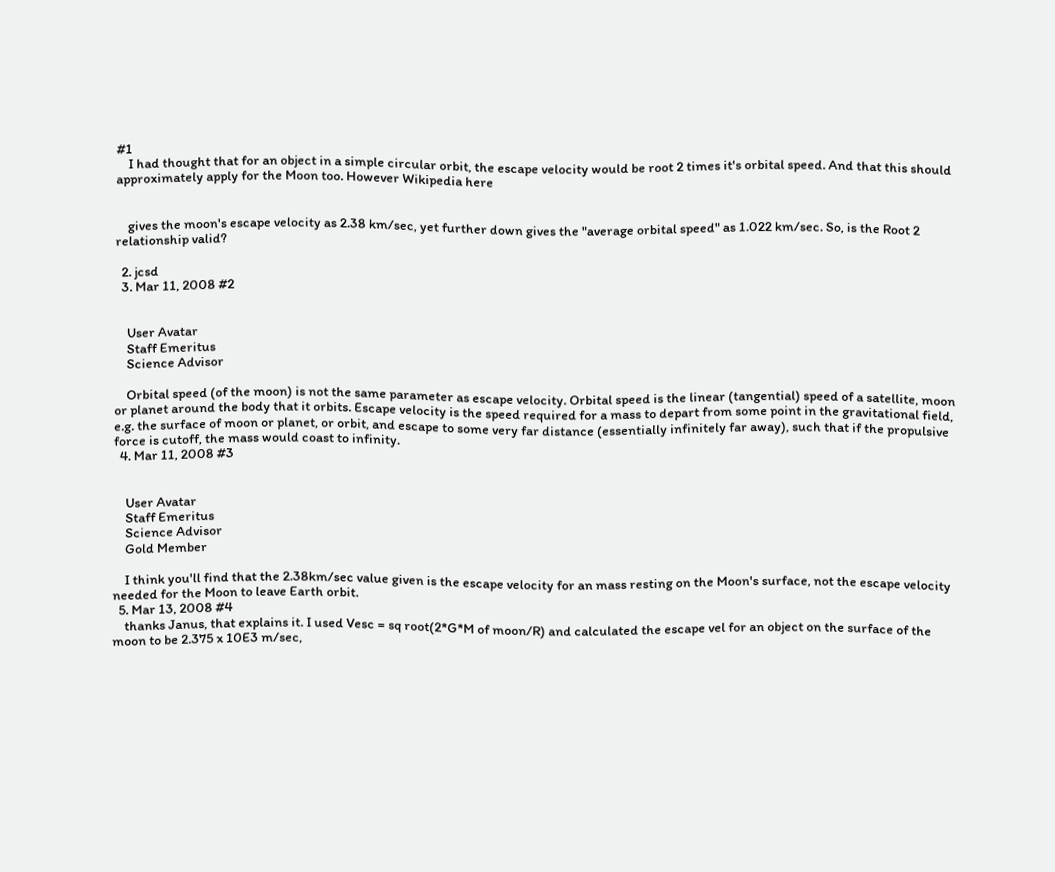#1
    I had thought that for an object in a simple circular orbit, the escape velocity would be root 2 times it's orbital speed. And that this should approximately apply for the Moon too. However Wikipedia here


    gives the moon's escape velocity as 2.38 km/sec, yet further down gives the "average orbital speed" as 1.022 km/sec. So, is the Root 2 relationship valid?

  2. jcsd
  3. Mar 11, 2008 #2


    User Avatar
    Staff Emeritus
    Science Advisor

    Orbital speed (of the moon) is not the same parameter as escape velocity. Orbital speed is the linear (tangential) speed of a satellite, moon or planet around the body that it orbits. Escape velocity is the speed required for a mass to depart from some point in the gravitational field, e.g. the surface of moon or planet, or orbit, and escape to some very far distance (essentially infinitely far away), such that if the propulsive force is cutoff, the mass would coast to infinity.
  4. Mar 11, 2008 #3


    User Avatar
    Staff Emeritus
    Science Advisor
    Gold Member

    I think you'll find that the 2.38km/sec value given is the escape velocity for an mass resting on the Moon's surface, not the escape velocity needed for the Moon to leave Earth orbit.
  5. Mar 13, 2008 #4
    thanks Janus, that explains it. I used Vesc = sq root(2*G*M of moon/R) and calculated the escape vel for an object on the surface of the moon to be 2.375 x 10E3 m/sec,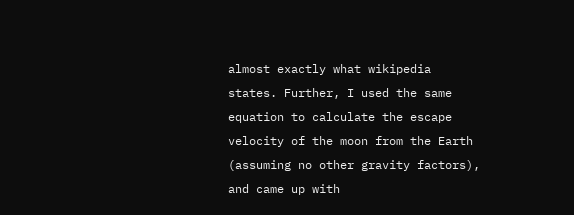almost exactly what wikipedia states. Further, I used the same equation to calculate the escape velocity of the moon from the Earth (assuming no other gravity factors), and came up with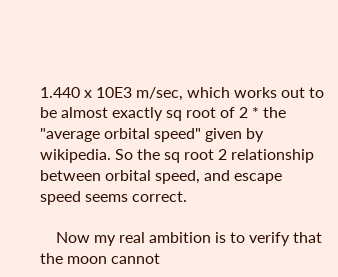1.440 x 10E3 m/sec, which works out to be almost exactly sq root of 2 * the "average orbital speed" given by wikipedia. So the sq root 2 relationship between orbital speed, and escape speed seems correct.

    Now my real ambition is to verify that the moon cannot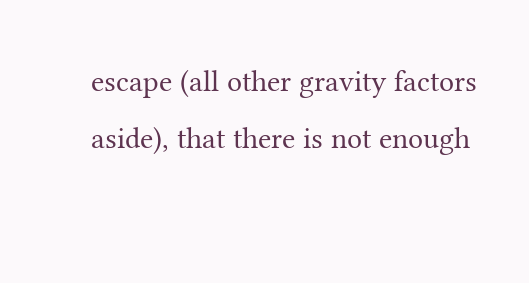escape (all other gravity factors aside), that there is not enough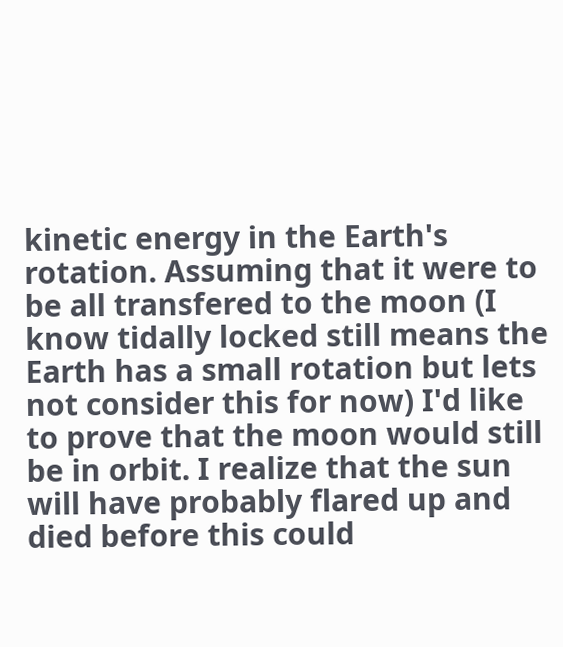kinetic energy in the Earth's rotation. Assuming that it were to be all transfered to the moon (I know tidally locked still means the Earth has a small rotation but lets not consider this for now) I'd like to prove that the moon would still be in orbit. I realize that the sun will have probably flared up and died before this could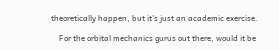theoretically happen, but it's just an academic exercise.

    For the orbital mechanics gurus out there, would it be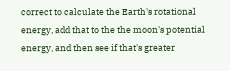correct to calculate the Earth's rotational energy, add that to the the moon's potential energy, and then see if that's greater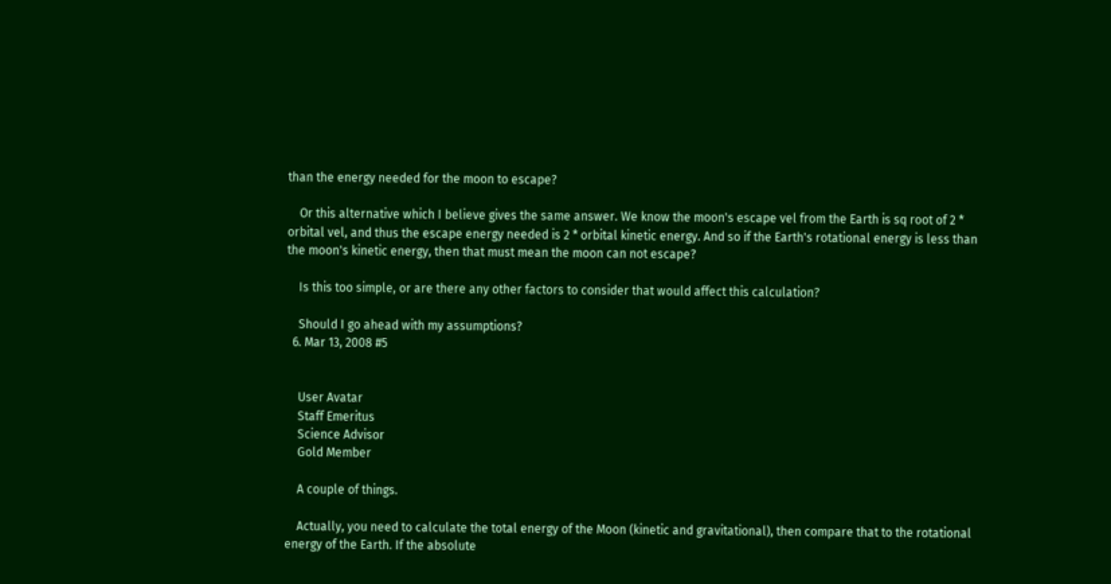than the energy needed for the moon to escape?

    Or this alternative which I believe gives the same answer. We know the moon's escape vel from the Earth is sq root of 2 * orbital vel, and thus the escape energy needed is 2 * orbital kinetic energy. And so if the Earth's rotational energy is less than the moon's kinetic energy, then that must mean the moon can not escape?

    Is this too simple, or are there any other factors to consider that would affect this calculation?

    Should I go ahead with my assumptions?
  6. Mar 13, 2008 #5


    User Avatar
    Staff Emeritus
    Science Advisor
    Gold Member

    A couple of things.

    Actually, you need to calculate the total energy of the Moon (kinetic and gravitational), then compare that to the rotational energy of the Earth. If the absolute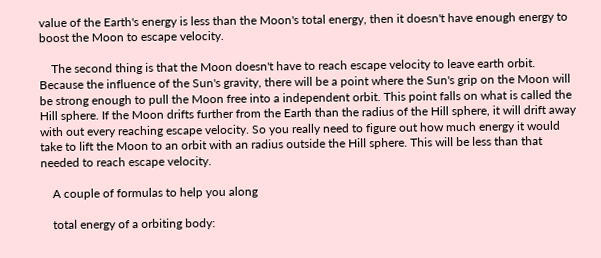value of the Earth's energy is less than the Moon's total energy, then it doesn't have enough energy to boost the Moon to escape velocity.

    The second thing is that the Moon doesn't have to reach escape velocity to leave earth orbit. Because the influence of the Sun's gravity, there will be a point where the Sun's grip on the Moon will be strong enough to pull the Moon free into a independent orbit. This point falls on what is called the Hill sphere. If the Moon drifts further from the Earth than the radius of the Hill sphere, it will drift away with out every reaching escape velocity. So you really need to figure out how much energy it would take to lift the Moon to an orbit with an radius outside the Hill sphere. This will be less than that needed to reach escape velocity.

    A couple of formulas to help you along

    total energy of a orbiting body: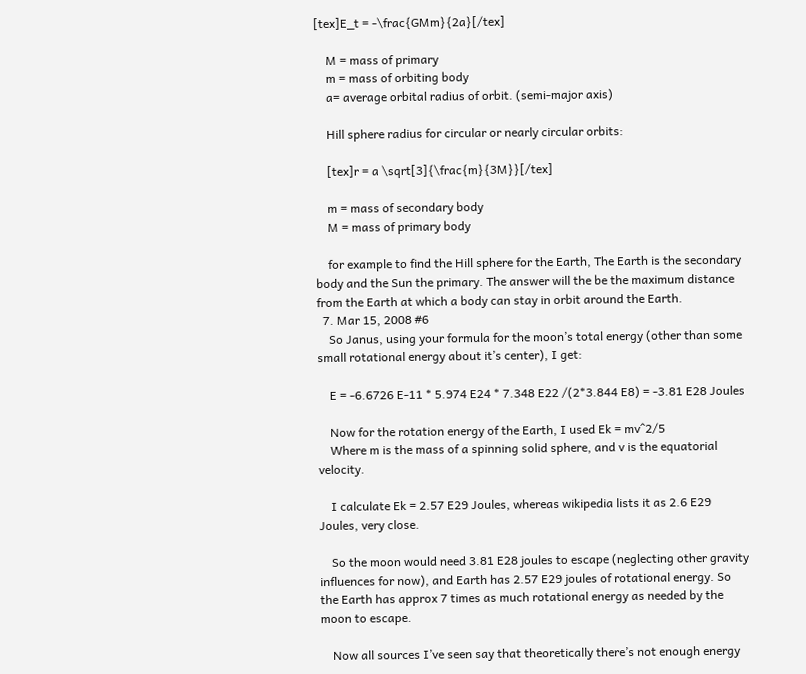[tex]E_t = -\frac{GMm}{2a}[/tex]

    M = mass of primary
    m = mass of orbiting body
    a= average orbital radius of orbit. (semi-major axis)

    Hill sphere radius for circular or nearly circular orbits:

    [tex]r = a \sqrt[3]{\frac{m}{3M}}[/tex]

    m = mass of secondary body
    M = mass of primary body

    for example to find the Hill sphere for the Earth, The Earth is the secondary body and the Sun the primary. The answer will the be the maximum distance from the Earth at which a body can stay in orbit around the Earth.
  7. Mar 15, 2008 #6
    So Janus, using your formula for the moon’s total energy (other than some small rotational energy about it’s center), I get:

    E = -6.6726 E-11 * 5.974 E24 * 7.348 E22 /(2*3.844 E8) = -3.81 E28 Joules

    Now for the rotation energy of the Earth, I used Ek = mv^2/5
    Where m is the mass of a spinning solid sphere, and v is the equatorial velocity.

    I calculate Ek = 2.57 E29 Joules, whereas wikipedia lists it as 2.6 E29 Joules, very close.

    So the moon would need 3.81 E28 joules to escape (neglecting other gravity influences for now), and Earth has 2.57 E29 joules of rotational energy. So the Earth has approx 7 times as much rotational energy as needed by the moon to escape.

    Now all sources I’ve seen say that theoretically there’s not enough energy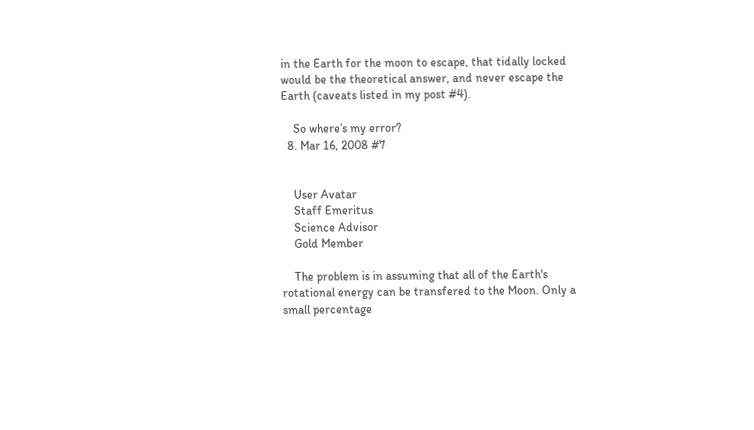in the Earth for the moon to escape, that tidally locked would be the theoretical answer, and never escape the Earth (caveats listed in my post #4).

    So where’s my error?
  8. Mar 16, 2008 #7


    User Avatar
    Staff Emeritus
    Science Advisor
    Gold Member

    The problem is in assuming that all of the Earth's rotational energy can be transfered to the Moon. Only a small percentage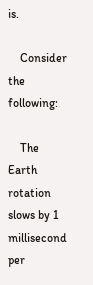is.

    Consider the following:

    The Earth rotation slows by 1 millisecond per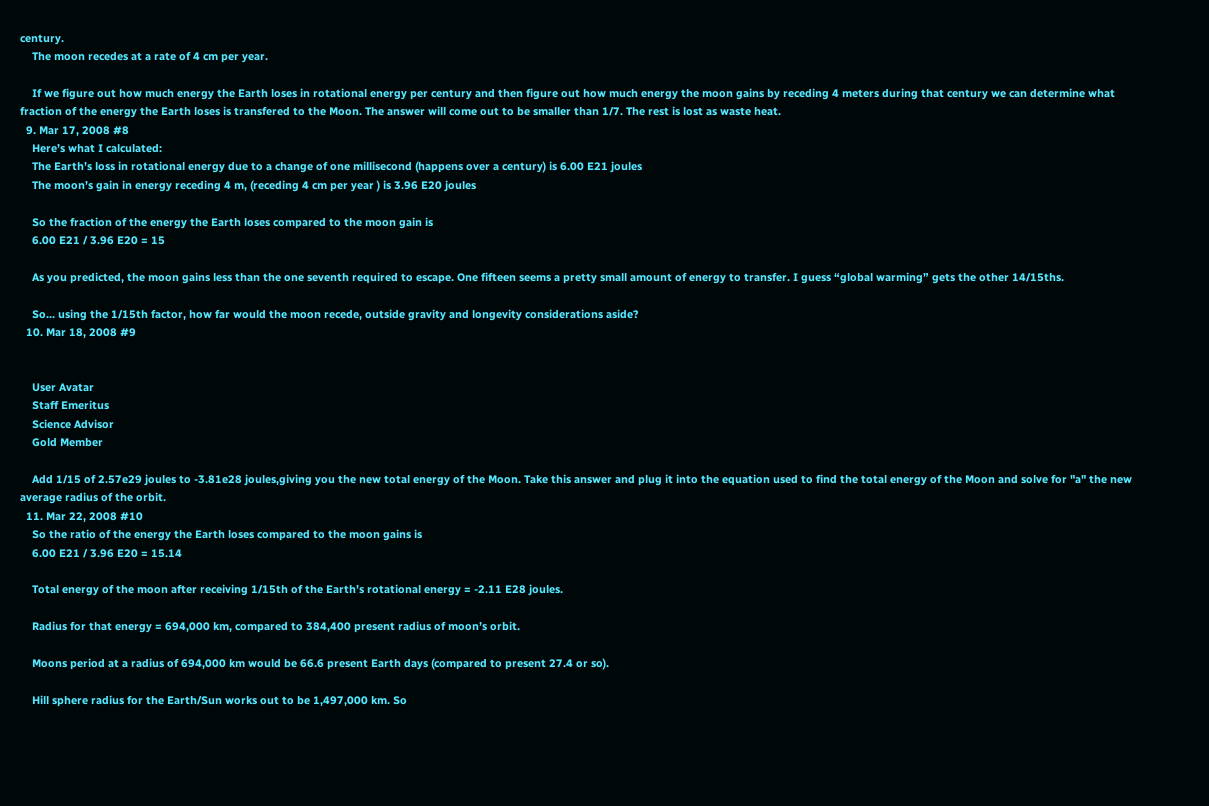century.
    The moon recedes at a rate of 4 cm per year.

    If we figure out how much energy the Earth loses in rotational energy per century and then figure out how much energy the moon gains by receding 4 meters during that century we can determine what fraction of the energy the Earth loses is transfered to the Moon. The answer will come out to be smaller than 1/7. The rest is lost as waste heat.
  9. Mar 17, 2008 #8
    Here’s what I calculated:
    The Earth’s loss in rotational energy due to a change of one millisecond (happens over a century) is 6.00 E21 joules
    The moon’s gain in energy receding 4 m, (receding 4 cm per year ) is 3.96 E20 joules

    So the fraction of the energy the Earth loses compared to the moon gain is
    6.00 E21 / 3.96 E20 = 15

    As you predicted, the moon gains less than the one seventh required to escape. One fifteen seems a pretty small amount of energy to transfer. I guess “global warming” gets the other 14/15ths.

    So... using the 1/15th factor, how far would the moon recede, outside gravity and longevity considerations aside?
  10. Mar 18, 2008 #9


    User Avatar
    Staff Emeritus
    Science Advisor
    Gold Member

    Add 1/15 of 2.57e29 joules to -3.81e28 joules,giving you the new total energy of the Moon. Take this answer and plug it into the equation used to find the total energy of the Moon and solve for "a" the new average radius of the orbit.
  11. Mar 22, 2008 #10
    So the ratio of the energy the Earth loses compared to the moon gains is
    6.00 E21 / 3.96 E20 = 15.14

    Total energy of the moon after receiving 1/15th of the Earth’s rotational energy = -2.11 E28 joules.

    Radius for that energy = 694,000 km, compared to 384,400 present radius of moon’s orbit.

    Moons period at a radius of 694,000 km would be 66.6 present Earth days (compared to present 27.4 or so).

    Hill sphere radius for the Earth/Sun works out to be 1,497,000 km. So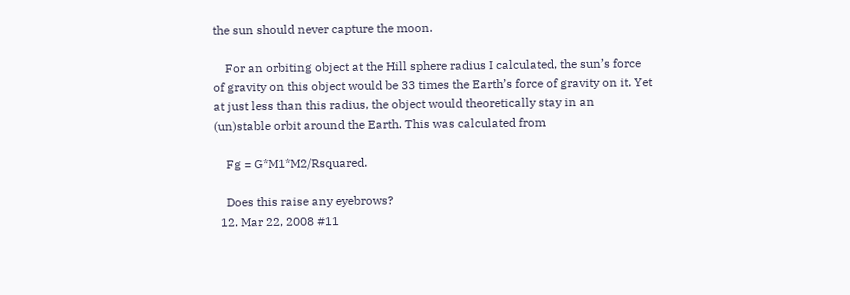the sun should never capture the moon.

    For an orbiting object at the Hill sphere radius I calculated, the sun’s force of gravity on this object would be 33 times the Earth’s force of gravity on it. Yet at just less than this radius, the object would theoretically stay in an (un)stable orbit around the Earth. This was calculated from

    Fg = G*M1*M2/Rsquared.

    Does this raise any eyebrows?
  12. Mar 22, 2008 #11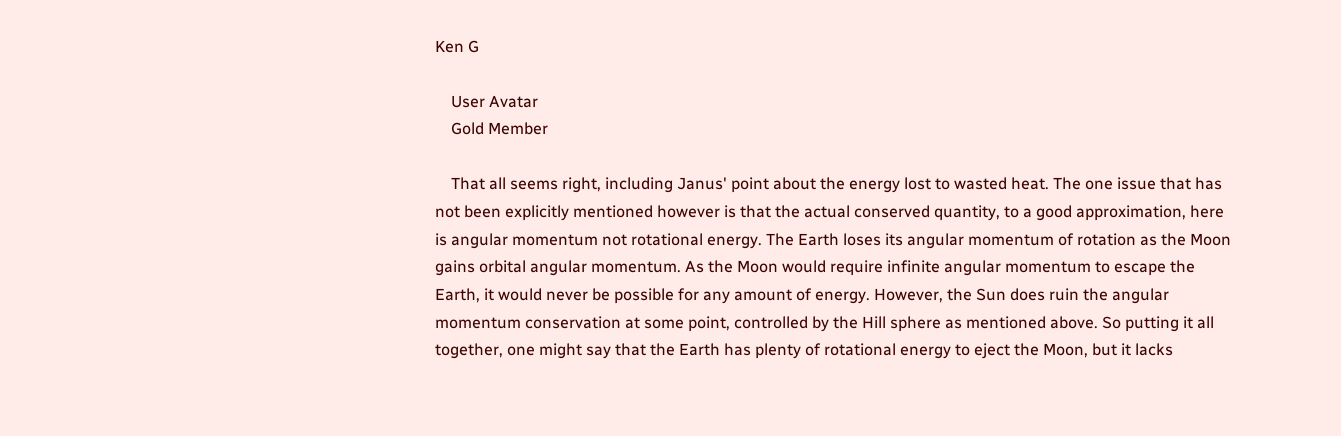Ken G

    User Avatar
    Gold Member

    That all seems right, including Janus' point about the energy lost to wasted heat. The one issue that has not been explicitly mentioned however is that the actual conserved quantity, to a good approximation, here is angular momentum not rotational energy. The Earth loses its angular momentum of rotation as the Moon gains orbital angular momentum. As the Moon would require infinite angular momentum to escape the Earth, it would never be possible for any amount of energy. However, the Sun does ruin the angular momentum conservation at some point, controlled by the Hill sphere as mentioned above. So putting it all together, one might say that the Earth has plenty of rotational energy to eject the Moon, but it lacks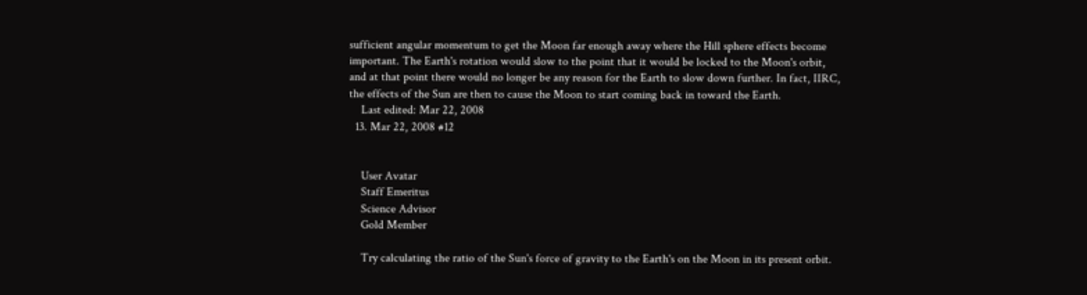sufficient angular momentum to get the Moon far enough away where the Hill sphere effects become important. The Earth's rotation would slow to the point that it would be locked to the Moon's orbit, and at that point there would no longer be any reason for the Earth to slow down further. In fact, IIRC, the effects of the Sun are then to cause the Moon to start coming back in toward the Earth.
    Last edited: Mar 22, 2008
  13. Mar 22, 2008 #12


    User Avatar
    Staff Emeritus
    Science Advisor
    Gold Member

    Try calculating the ratio of the Sun's force of gravity to the Earth's on the Moon in its present orbit.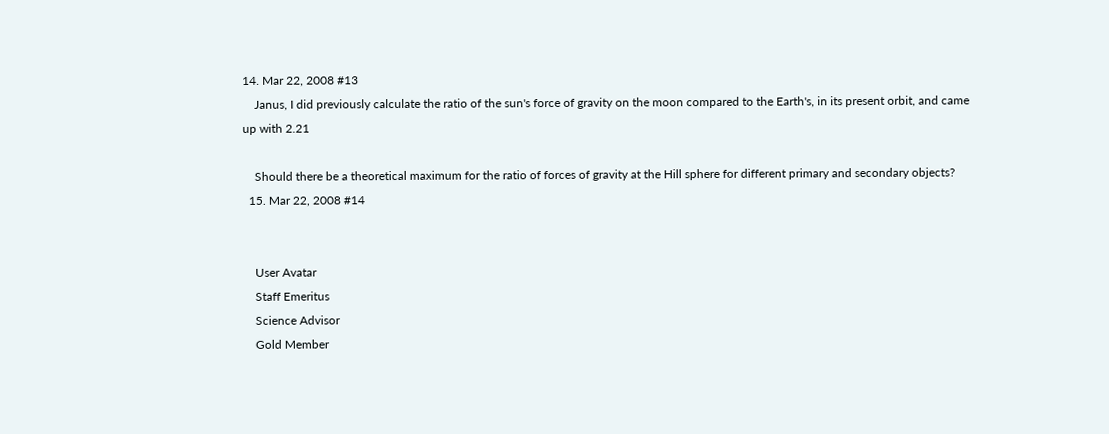14. Mar 22, 2008 #13
    Janus, I did previously calculate the ratio of the sun's force of gravity on the moon compared to the Earth's, in its present orbit, and came up with 2.21

    Should there be a theoretical maximum for the ratio of forces of gravity at the Hill sphere for different primary and secondary objects?
  15. Mar 22, 2008 #14


    User Avatar
    Staff Emeritus
    Science Advisor
    Gold Member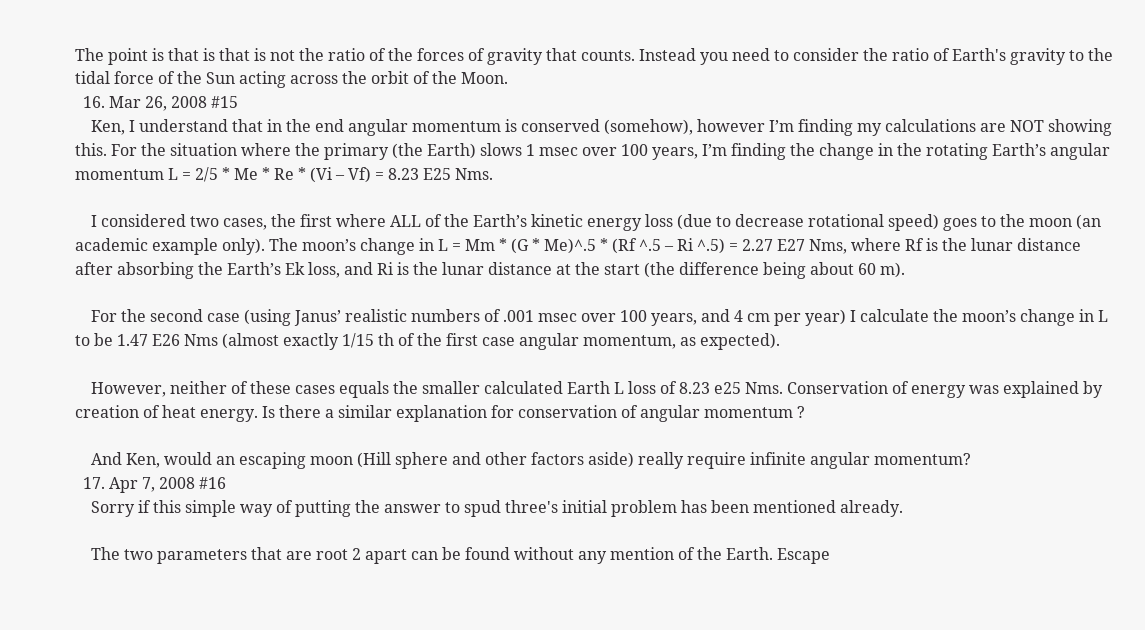The point is that is that is not the ratio of the forces of gravity that counts. Instead you need to consider the ratio of Earth's gravity to the tidal force of the Sun acting across the orbit of the Moon.
  16. Mar 26, 2008 #15
    Ken, I understand that in the end angular momentum is conserved (somehow), however I’m finding my calculations are NOT showing this. For the situation where the primary (the Earth) slows 1 msec over 100 years, I’m finding the change in the rotating Earth’s angular momentum L = 2/5 * Me * Re * (Vi – Vf) = 8.23 E25 Nms.

    I considered two cases, the first where ALL of the Earth’s kinetic energy loss (due to decrease rotational speed) goes to the moon (an academic example only). The moon’s change in L = Mm * (G * Me)^.5 * (Rf ^.5 – Ri ^.5) = 2.27 E27 Nms, where Rf is the lunar distance after absorbing the Earth’s Ek loss, and Ri is the lunar distance at the start (the difference being about 60 m).

    For the second case (using Janus’ realistic numbers of .001 msec over 100 years, and 4 cm per year) I calculate the moon’s change in L to be 1.47 E26 Nms (almost exactly 1/15 th of the first case angular momentum, as expected).

    However, neither of these cases equals the smaller calculated Earth L loss of 8.23 e25 Nms. Conservation of energy was explained by creation of heat energy. Is there a similar explanation for conservation of angular momentum ?

    And Ken, would an escaping moon (Hill sphere and other factors aside) really require infinite angular momentum?
  17. Apr 7, 2008 #16
    Sorry if this simple way of putting the answer to spud three's initial problem has been mentioned already.

    The two parameters that are root 2 apart can be found without any mention of the Earth. Escape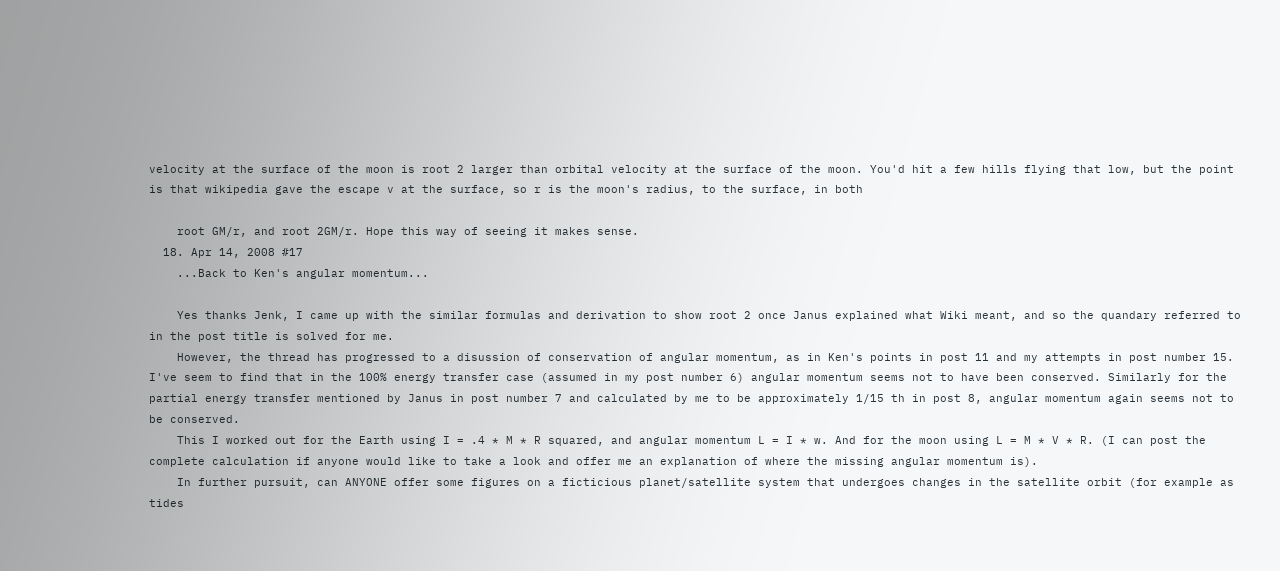velocity at the surface of the moon is root 2 larger than orbital velocity at the surface of the moon. You'd hit a few hills flying that low, but the point is that wikipedia gave the escape v at the surface, so r is the moon's radius, to the surface, in both

    root GM/r, and root 2GM/r. Hope this way of seeing it makes sense.
  18. Apr 14, 2008 #17
    ...Back to Ken's angular momentum...

    Yes thanks Jenk, I came up with the similar formulas and derivation to show root 2 once Janus explained what Wiki meant, and so the quandary referred to in the post title is solved for me.
    However, the thread has progressed to a disussion of conservation of angular momentum, as in Ken's points in post 11 and my attempts in post number 15. I've seem to find that in the 100% energy transfer case (assumed in my post number 6) angular momentum seems not to have been conserved. Similarly for the partial energy transfer mentioned by Janus in post number 7 and calculated by me to be approximately 1/15 th in post 8, angular momentum again seems not to be conserved.
    This I worked out for the Earth using I = .4 * M * R squared, and angular momentum L = I * w. And for the moon using L = M * V * R. (I can post the complete calculation if anyone would like to take a look and offer me an explanation of where the missing angular momentum is).
    In further pursuit, can ANYONE offer some figures on a ficticious planet/satellite system that undergoes changes in the satellite orbit (for example as tides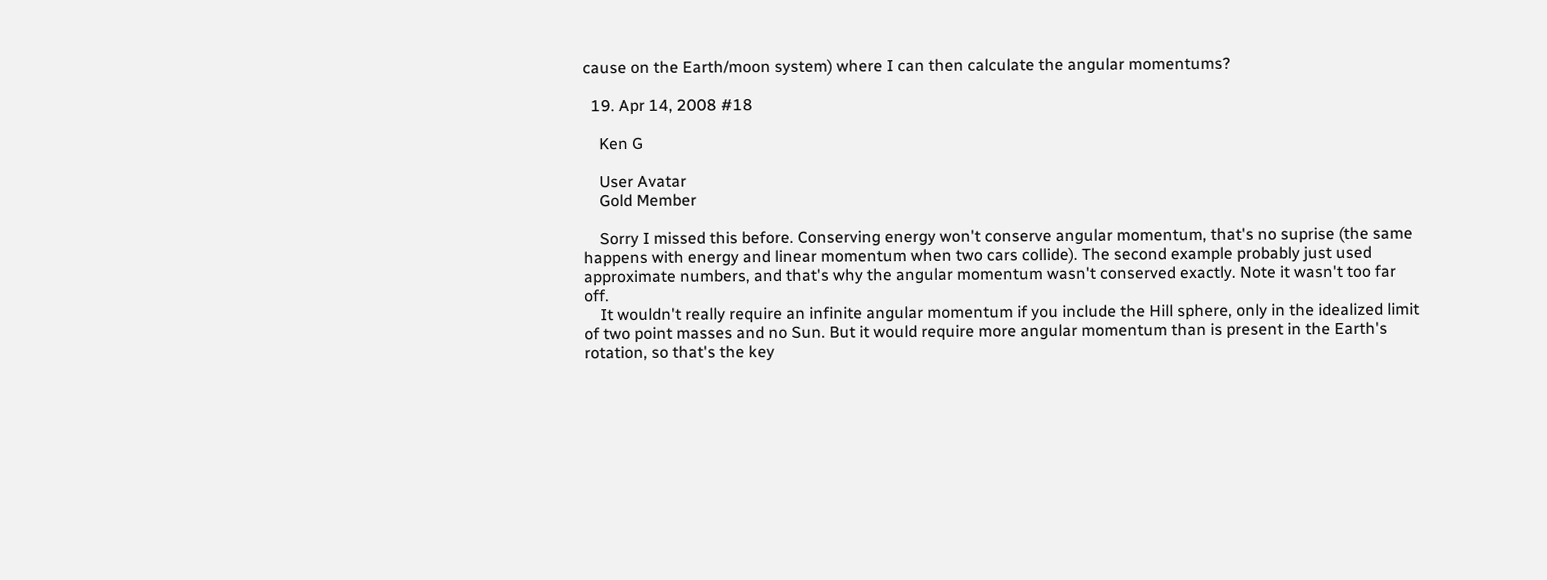cause on the Earth/moon system) where I can then calculate the angular momentums?

  19. Apr 14, 2008 #18

    Ken G

    User Avatar
    Gold Member

    Sorry I missed this before. Conserving energy won't conserve angular momentum, that's no suprise (the same happens with energy and linear momentum when two cars collide). The second example probably just used approximate numbers, and that's why the angular momentum wasn't conserved exactly. Note it wasn't too far off.
    It wouldn't really require an infinite angular momentum if you include the Hill sphere, only in the idealized limit of two point masses and no Sun. But it would require more angular momentum than is present in the Earth's rotation, so that's the key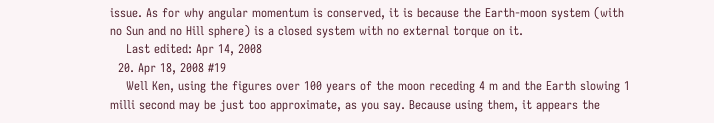issue. As for why angular momentum is conserved, it is because the Earth-moon system (with no Sun and no Hill sphere) is a closed system with no external torque on it.
    Last edited: Apr 14, 2008
  20. Apr 18, 2008 #19
    Well Ken, using the figures over 100 years of the moon receding 4 m and the Earth slowing 1 milli second may be just too approximate, as you say. Because using them, it appears the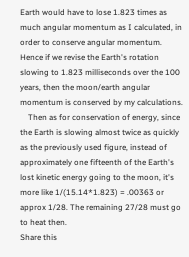Earth would have to lose 1.823 times as much angular momentum as I calculated, in order to conserve angular momentum. Hence if we revise the Earth's rotation slowing to 1.823 milliseconds over the 100 years, then the moon/earth angular momentum is conserved by my calculations.
    Then as for conservation of energy, since the Earth is slowing almost twice as quickly as the previously used figure, instead of approximately one fifteenth of the Earth's lost kinetic energy going to the moon, it's more like 1/(15.14*1.823) = .00363 or approx 1/28. The remaining 27/28 must go to heat then.
Share this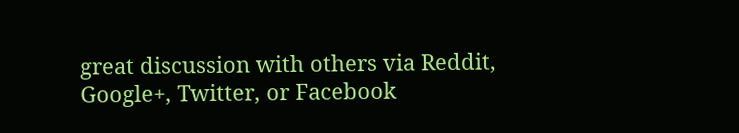great discussion with others via Reddit, Google+, Twitter, or Facebook